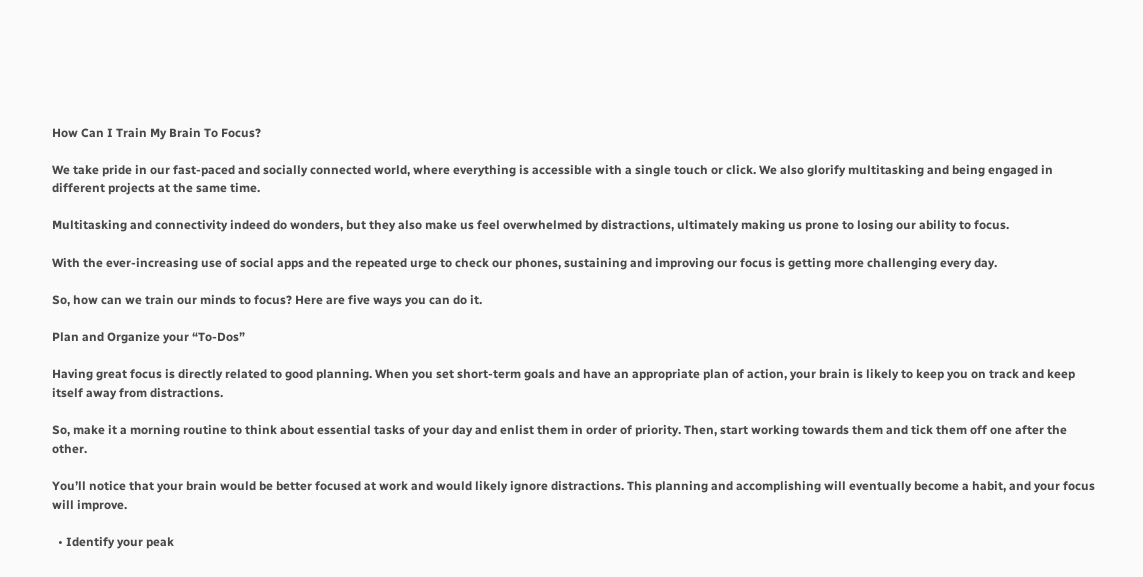How Can I Train My Brain To Focus?

We take pride in our fast-paced and socially connected world, where everything is accessible with a single touch or click. We also glorify multitasking and being engaged in different projects at the same time.

Multitasking and connectivity indeed do wonders, but they also make us feel overwhelmed by distractions, ultimately making us prone to losing our ability to focus.

With the ever-increasing use of social apps and the repeated urge to check our phones, sustaining and improving our focus is getting more challenging every day.

So, how can we train our minds to focus? Here are five ways you can do it.

Plan and Organize your “To-Dos”

Having great focus is directly related to good planning. When you set short-term goals and have an appropriate plan of action, your brain is likely to keep you on track and keep itself away from distractions.

So, make it a morning routine to think about essential tasks of your day and enlist them in order of priority. Then, start working towards them and tick them off one after the other.

You’ll notice that your brain would be better focused at work and would likely ignore distractions. This planning and accomplishing will eventually become a habit, and your focus will improve.

  • Identify your peak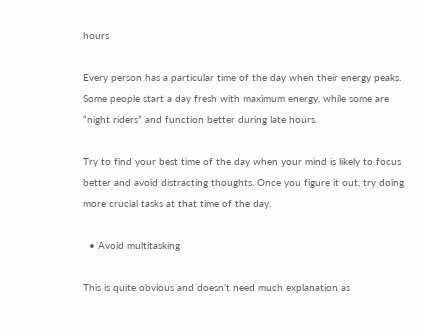hours

Every person has a particular time of the day when their energy peaks. Some people start a day fresh with maximum energy, while some are “night riders” and function better during late hours.

Try to find your best time of the day when your mind is likely to focus better and avoid distracting thoughts. Once you figure it out, try doing more crucial tasks at that time of the day.

  • Avoid multitasking

This is quite obvious and doesn’t need much explanation as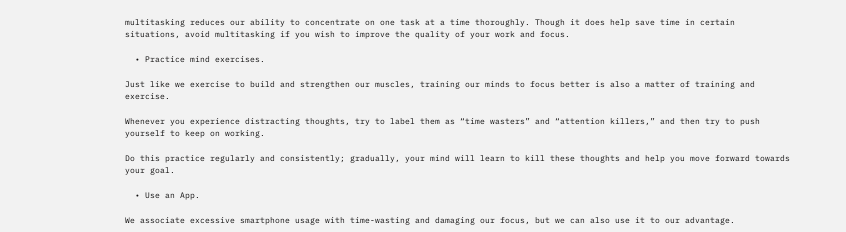multitasking reduces our ability to concentrate on one task at a time thoroughly. Though it does help save time in certain situations, avoid multitasking if you wish to improve the quality of your work and focus.

  • Practice mind exercises.

Just like we exercise to build and strengthen our muscles, training our minds to focus better is also a matter of training and exercise.

Whenever you experience distracting thoughts, try to label them as “time wasters” and “attention killers,” and then try to push yourself to keep on working.

Do this practice regularly and consistently; gradually, your mind will learn to kill these thoughts and help you move forward towards your goal.

  • Use an App.

We associate excessive smartphone usage with time-wasting and damaging our focus, but we can also use it to our advantage.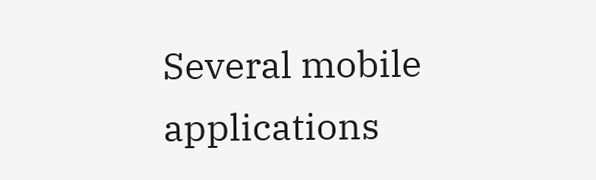Several mobile applications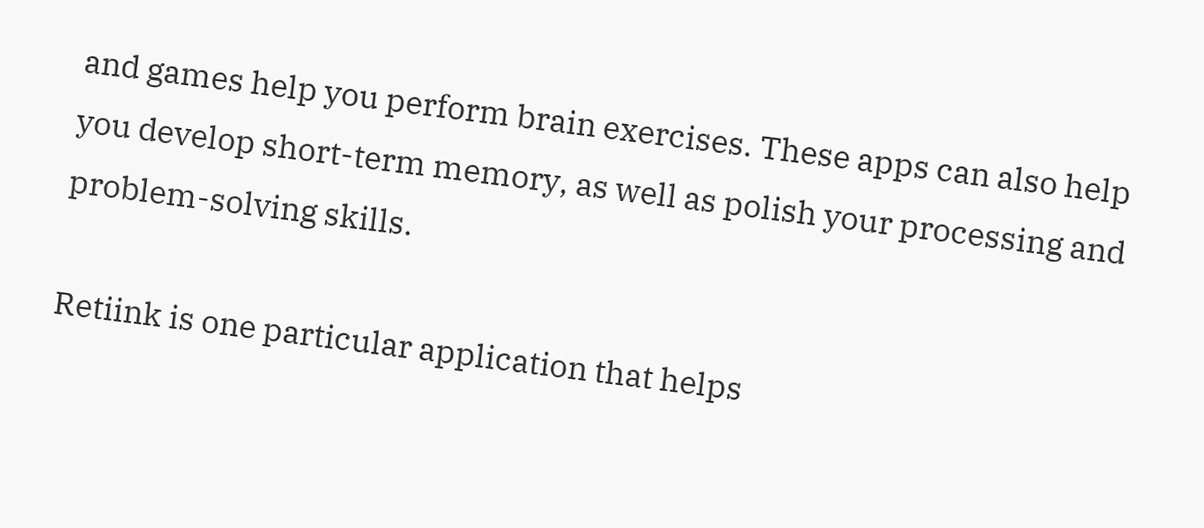and games help you perform brain exercises. These apps can also help you develop short-term memory, as well as polish your processing and problem-solving skills.

Retiink is one particular application that helps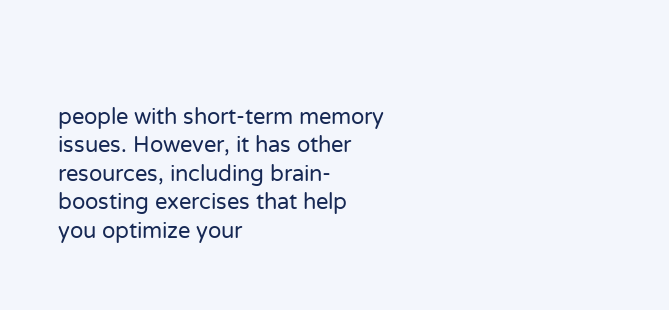people with short-term memory issues. However, it has other resources, including brain-boosting exercises that help you optimize your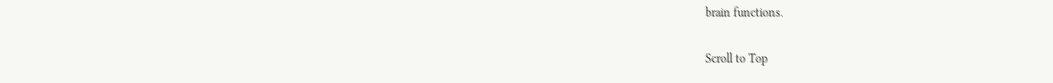brain functions.

Scroll to Top